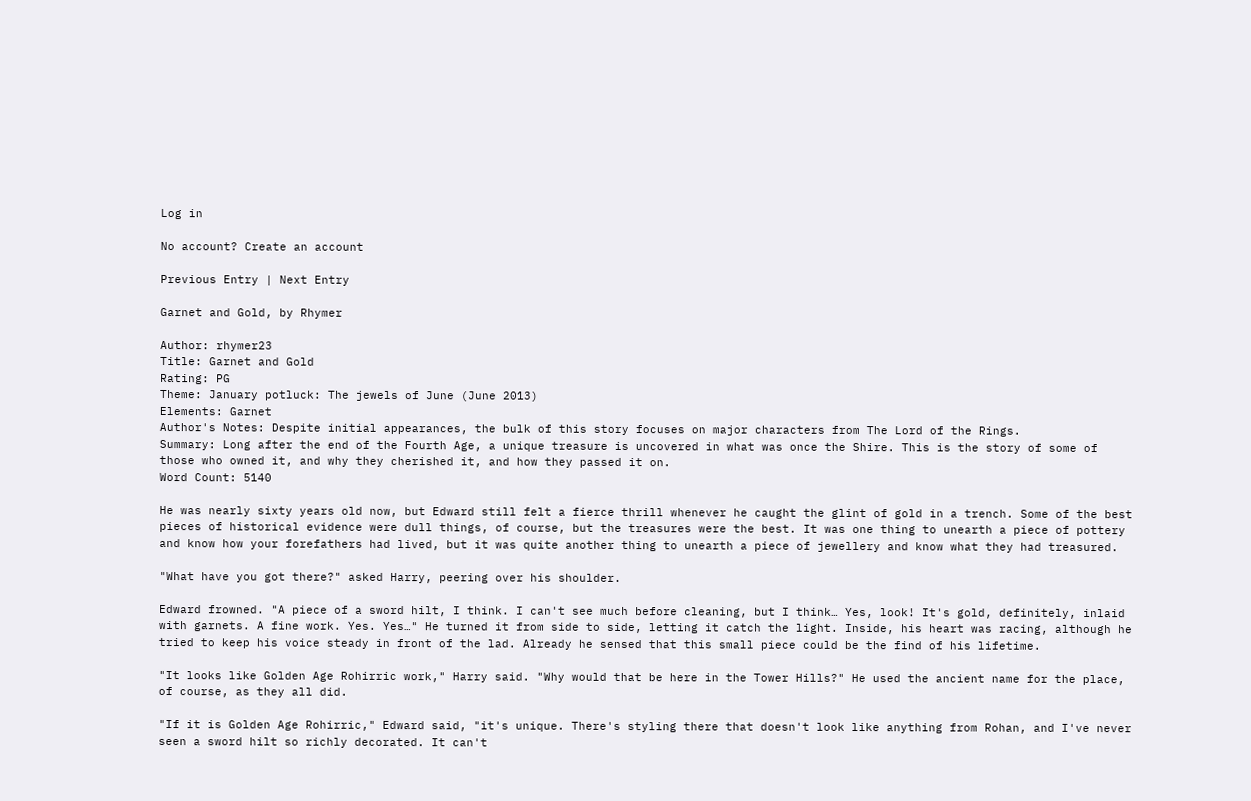Log in

No account? Create an account

Previous Entry | Next Entry

Garnet and Gold, by Rhymer

Author: rhymer23
Title: Garnet and Gold
Rating: PG
Theme: January potluck: The jewels of June (June 2013)
Elements: Garnet
Author's Notes: Despite initial appearances, the bulk of this story focuses on major characters from The Lord of the Rings.
Summary: Long after the end of the Fourth Age, a unique treasure is uncovered in what was once the Shire. This is the story of some of those who owned it, and why they cherished it, and how they passed it on.
Word Count: 5140

He was nearly sixty years old now, but Edward still felt a fierce thrill whenever he caught the glint of gold in a trench. Some of the best pieces of historical evidence were dull things, of course, but the treasures were the best. It was one thing to unearth a piece of pottery and know how your forefathers had lived, but it was quite another thing to unearth a piece of jewellery and know what they had treasured.

"What have you got there?" asked Harry, peering over his shoulder.

Edward frowned. "A piece of a sword hilt, I think. I can't see much before cleaning, but I think… Yes, look! It's gold, definitely, inlaid with garnets. A fine work. Yes. Yes…" He turned it from side to side, letting it catch the light. Inside, his heart was racing, although he tried to keep his voice steady in front of the lad. Already he sensed that this small piece could be the find of his lifetime.

"It looks like Golden Age Rohirric work," Harry said. "Why would that be here in the Tower Hills?" He used the ancient name for the place, of course, as they all did.

"If it is Golden Age Rohirric," Edward said, "it's unique. There's styling there that doesn't look like anything from Rohan, and I've never seen a sword hilt so richly decorated. It can't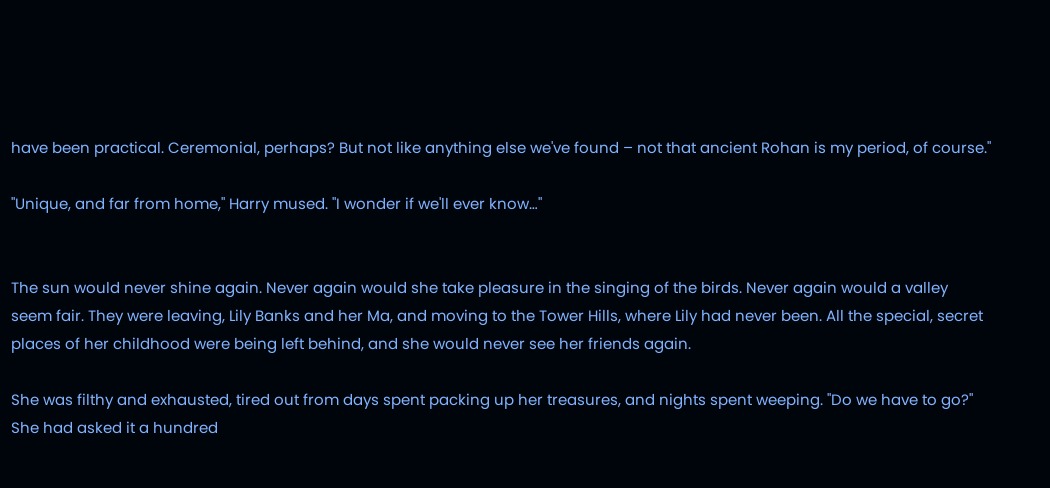have been practical. Ceremonial, perhaps? But not like anything else we've found – not that ancient Rohan is my period, of course."

"Unique, and far from home," Harry mused. "I wonder if we'll ever know…"


The sun would never shine again. Never again would she take pleasure in the singing of the birds. Never again would a valley seem fair. They were leaving, Lily Banks and her Ma, and moving to the Tower Hills, where Lily had never been. All the special, secret places of her childhood were being left behind, and she would never see her friends again.

She was filthy and exhausted, tired out from days spent packing up her treasures, and nights spent weeping. "Do we have to go?" She had asked it a hundred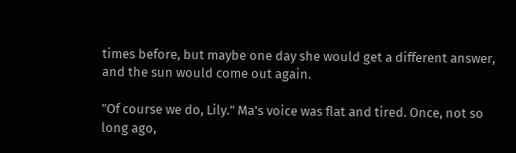times before, but maybe one day she would get a different answer, and the sun would come out again.

"Of course we do, Lily." Ma's voice was flat and tired. Once, not so long ago,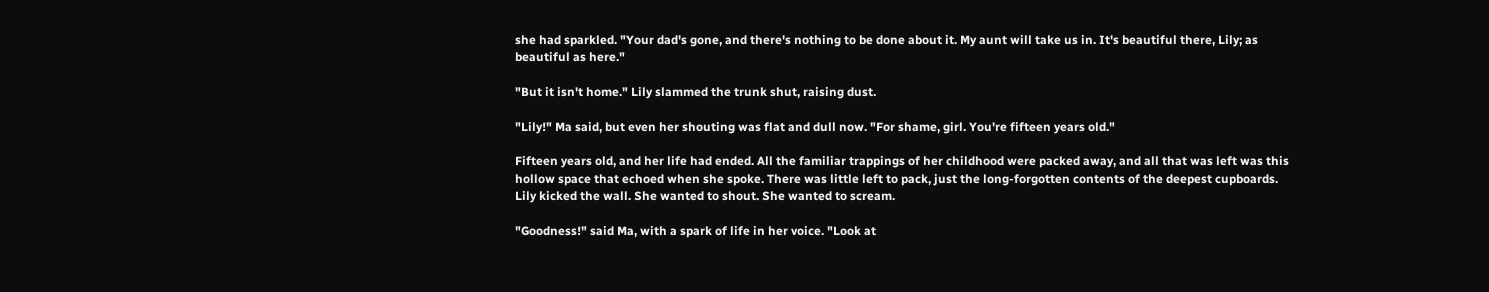she had sparkled. "Your dad's gone, and there's nothing to be done about it. My aunt will take us in. It's beautiful there, Lily; as beautiful as here."

"But it isn't home." Lily slammed the trunk shut, raising dust.

"Lily!" Ma said, but even her shouting was flat and dull now. "For shame, girl. You're fifteen years old."

Fifteen years old, and her life had ended. All the familiar trappings of her childhood were packed away, and all that was left was this hollow space that echoed when she spoke. There was little left to pack, just the long-forgotten contents of the deepest cupboards. Lily kicked the wall. She wanted to shout. She wanted to scream.

"Goodness!" said Ma, with a spark of life in her voice. "Look at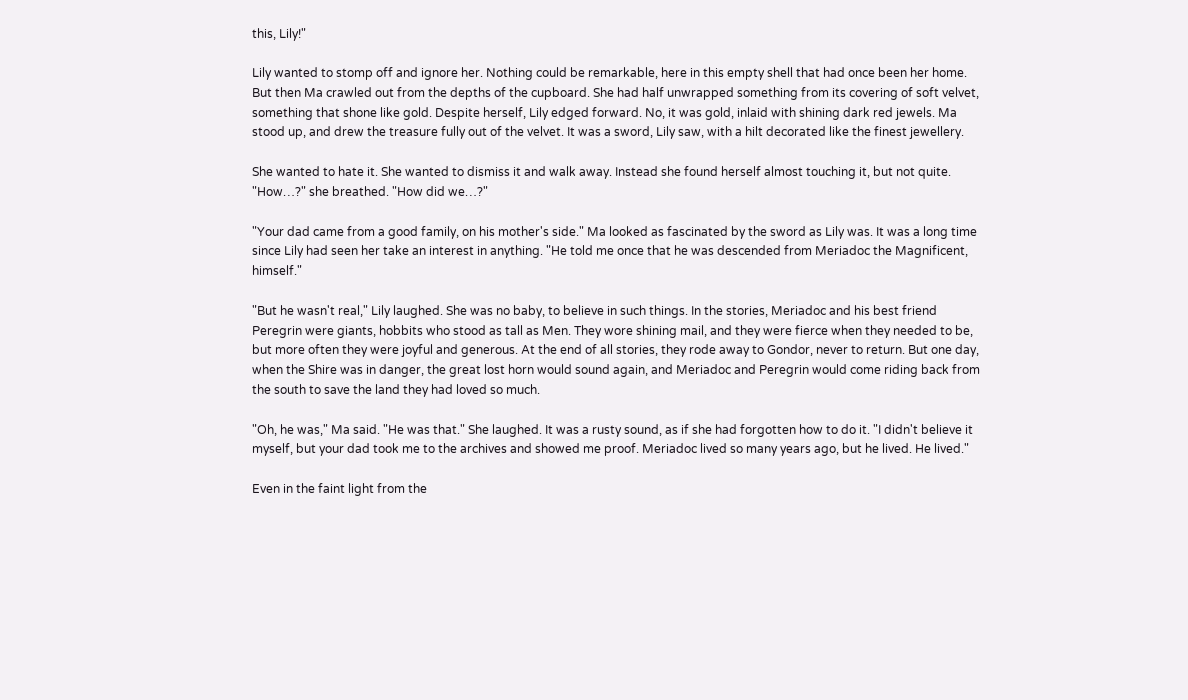this, Lily!"

Lily wanted to stomp off and ignore her. Nothing could be remarkable, here in this empty shell that had once been her home. But then Ma crawled out from the depths of the cupboard. She had half unwrapped something from its covering of soft velvet, something that shone like gold. Despite herself, Lily edged forward. No, it was gold, inlaid with shining dark red jewels. Ma stood up, and drew the treasure fully out of the velvet. It was a sword, Lily saw, with a hilt decorated like the finest jewellery.

She wanted to hate it. She wanted to dismiss it and walk away. Instead she found herself almost touching it, but not quite. "How…?" she breathed. "How did we…?"

"Your dad came from a good family, on his mother's side." Ma looked as fascinated by the sword as Lily was. It was a long time since Lily had seen her take an interest in anything. "He told me once that he was descended from Meriadoc the Magnificent, himself."

"But he wasn't real," Lily laughed. She was no baby, to believe in such things. In the stories, Meriadoc and his best friend Peregrin were giants, hobbits who stood as tall as Men. They wore shining mail, and they were fierce when they needed to be, but more often they were joyful and generous. At the end of all stories, they rode away to Gondor, never to return. But one day, when the Shire was in danger, the great lost horn would sound again, and Meriadoc and Peregrin would come riding back from the south to save the land they had loved so much.

"Oh, he was," Ma said. "He was that." She laughed. It was a rusty sound, as if she had forgotten how to do it. "I didn't believe it myself, but your dad took me to the archives and showed me proof. Meriadoc lived so many years ago, but he lived. He lived."

Even in the faint light from the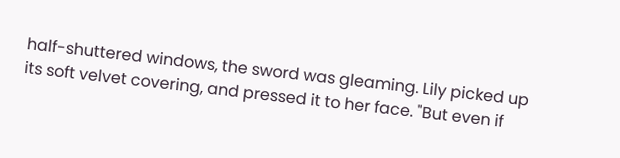half-shuttered windows, the sword was gleaming. Lily picked up its soft velvet covering, and pressed it to her face. "But even if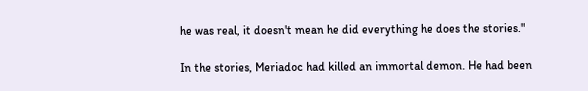he was real, it doesn't mean he did everything he does the stories."

In the stories, Meriadoc had killed an immortal demon. He had been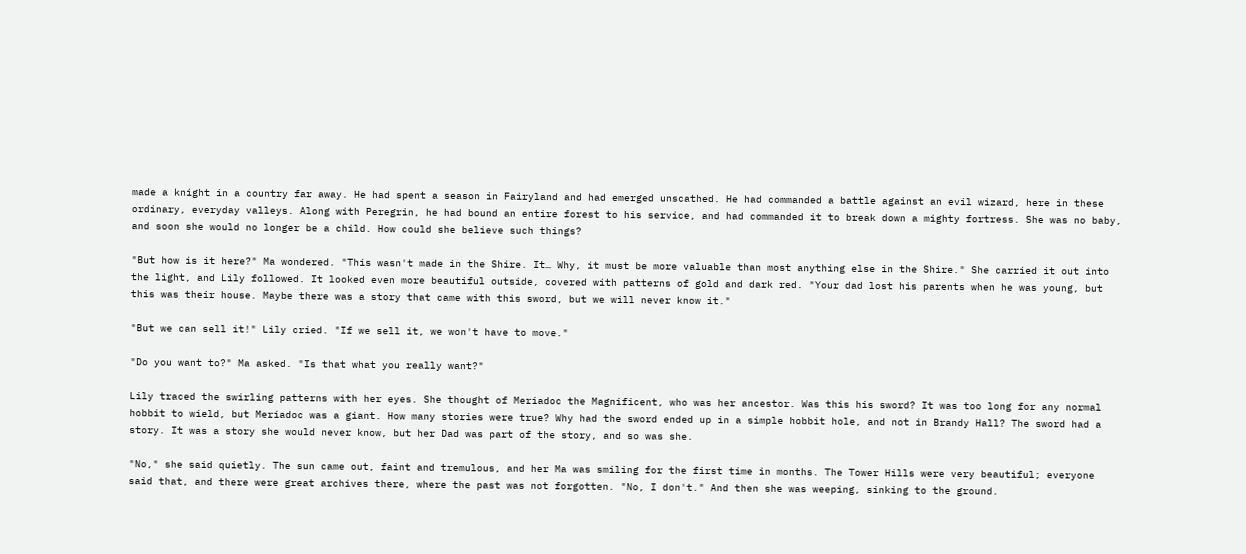made a knight in a country far away. He had spent a season in Fairyland and had emerged unscathed. He had commanded a battle against an evil wizard, here in these ordinary, everyday valleys. Along with Peregrin, he had bound an entire forest to his service, and had commanded it to break down a mighty fortress. She was no baby, and soon she would no longer be a child. How could she believe such things?

"But how is it here?" Ma wondered. "This wasn't made in the Shire. It… Why, it must be more valuable than most anything else in the Shire." She carried it out into the light, and Lily followed. It looked even more beautiful outside, covered with patterns of gold and dark red. "Your dad lost his parents when he was young, but this was their house. Maybe there was a story that came with this sword, but we will never know it."

"But we can sell it!" Lily cried. "If we sell it, we won't have to move."

"Do you want to?" Ma asked. "Is that what you really want?"

Lily traced the swirling patterns with her eyes. She thought of Meriadoc the Magnificent, who was her ancestor. Was this his sword? It was too long for any normal hobbit to wield, but Meriadoc was a giant. How many stories were true? Why had the sword ended up in a simple hobbit hole, and not in Brandy Hall? The sword had a story. It was a story she would never know, but her Dad was part of the story, and so was she.

"No," she said quietly. The sun came out, faint and tremulous, and her Ma was smiling for the first time in months. The Tower Hills were very beautiful; everyone said that, and there were great archives there, where the past was not forgotten. "No, I don't." And then she was weeping, sinking to the ground.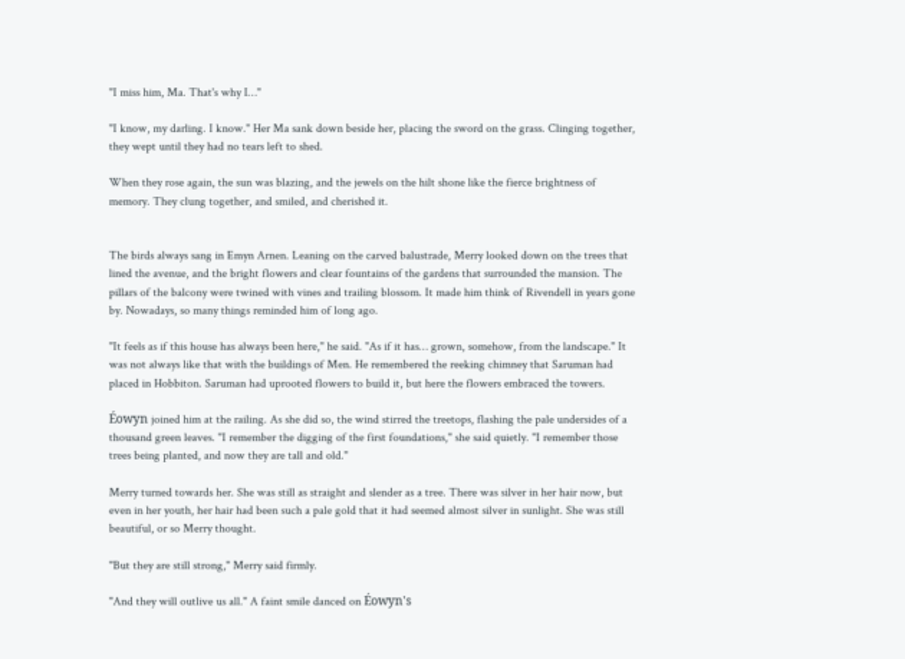"I miss him, Ma. That's why I…"

"I know, my darling. I know." Her Ma sank down beside her, placing the sword on the grass. Clinging together, they wept until they had no tears left to shed.

When they rose again, the sun was blazing, and the jewels on the hilt shone like the fierce brightness of memory. They clung together, and smiled, and cherished it.


The birds always sang in Emyn Arnen. Leaning on the carved balustrade, Merry looked down on the trees that lined the avenue, and the bright flowers and clear fountains of the gardens that surrounded the mansion. The pillars of the balcony were twined with vines and trailing blossom. It made him think of Rivendell in years gone by. Nowadays, so many things reminded him of long ago.

"It feels as if this house has always been here," he said. "As if it has… grown, somehow, from the landscape." It was not always like that with the buildings of Men. He remembered the reeking chimney that Saruman had placed in Hobbiton. Saruman had uprooted flowers to build it, but here the flowers embraced the towers.

Éowyn joined him at the railing. As she did so, the wind stirred the treetops, flashing the pale undersides of a thousand green leaves. "I remember the digging of the first foundations," she said quietly. "I remember those trees being planted, and now they are tall and old."

Merry turned towards her. She was still as straight and slender as a tree. There was silver in her hair now, but even in her youth, her hair had been such a pale gold that it had seemed almost silver in sunlight. She was still beautiful, or so Merry thought.

"But they are still strong," Merry said firmly.

"And they will outlive us all." A faint smile danced on Éowyn's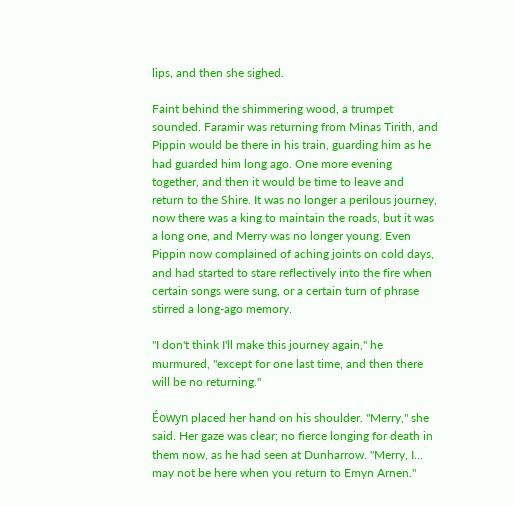lips, and then she sighed.

Faint behind the shimmering wood, a trumpet sounded. Faramir was returning from Minas Tirith, and Pippin would be there in his train, guarding him as he had guarded him long ago. One more evening together, and then it would be time to leave and return to the Shire. It was no longer a perilous journey, now there was a king to maintain the roads, but it was a long one, and Merry was no longer young. Even Pippin now complained of aching joints on cold days, and had started to stare reflectively into the fire when certain songs were sung, or a certain turn of phrase stirred a long-ago memory.

"I don't think I'll make this journey again," he murmured, "except for one last time, and then there will be no returning."

Éowyn placed her hand on his shoulder. "Merry," she said. Her gaze was clear; no fierce longing for death in them now, as he had seen at Dunharrow. "Merry, I… may not be here when you return to Emyn Arnen."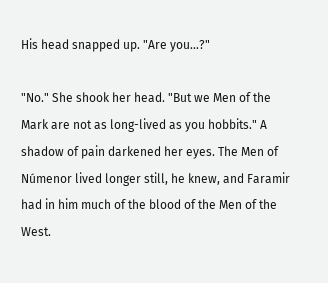His head snapped up. "Are you…?"

"No." She shook her head. "But we Men of the Mark are not as long-lived as you hobbits." A shadow of pain darkened her eyes. The Men of Númenor lived longer still, he knew, and Faramir had in him much of the blood of the Men of the West.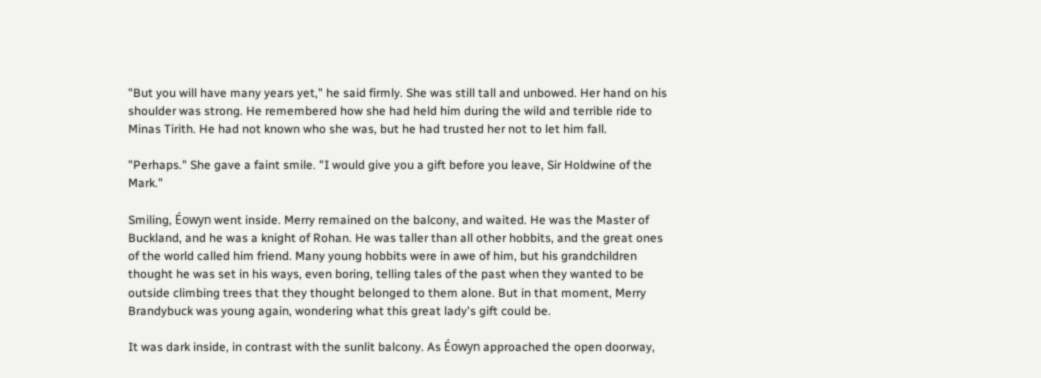"But you will have many years yet," he said firmly. She was still tall and unbowed. Her hand on his shoulder was strong. He remembered how she had held him during the wild and terrible ride to Minas Tirith. He had not known who she was, but he had trusted her not to let him fall.

"Perhaps." She gave a faint smile. "I would give you a gift before you leave, Sir Holdwine of the Mark."

Smiling, Éowyn went inside. Merry remained on the balcony, and waited. He was the Master of Buckland, and he was a knight of Rohan. He was taller than all other hobbits, and the great ones of the world called him friend. Many young hobbits were in awe of him, but his grandchildren thought he was set in his ways, even boring, telling tales of the past when they wanted to be outside climbing trees that they thought belonged to them alone. But in that moment, Merry Brandybuck was young again, wondering what this great lady's gift could be.

It was dark inside, in contrast with the sunlit balcony. As Éowyn approached the open doorway,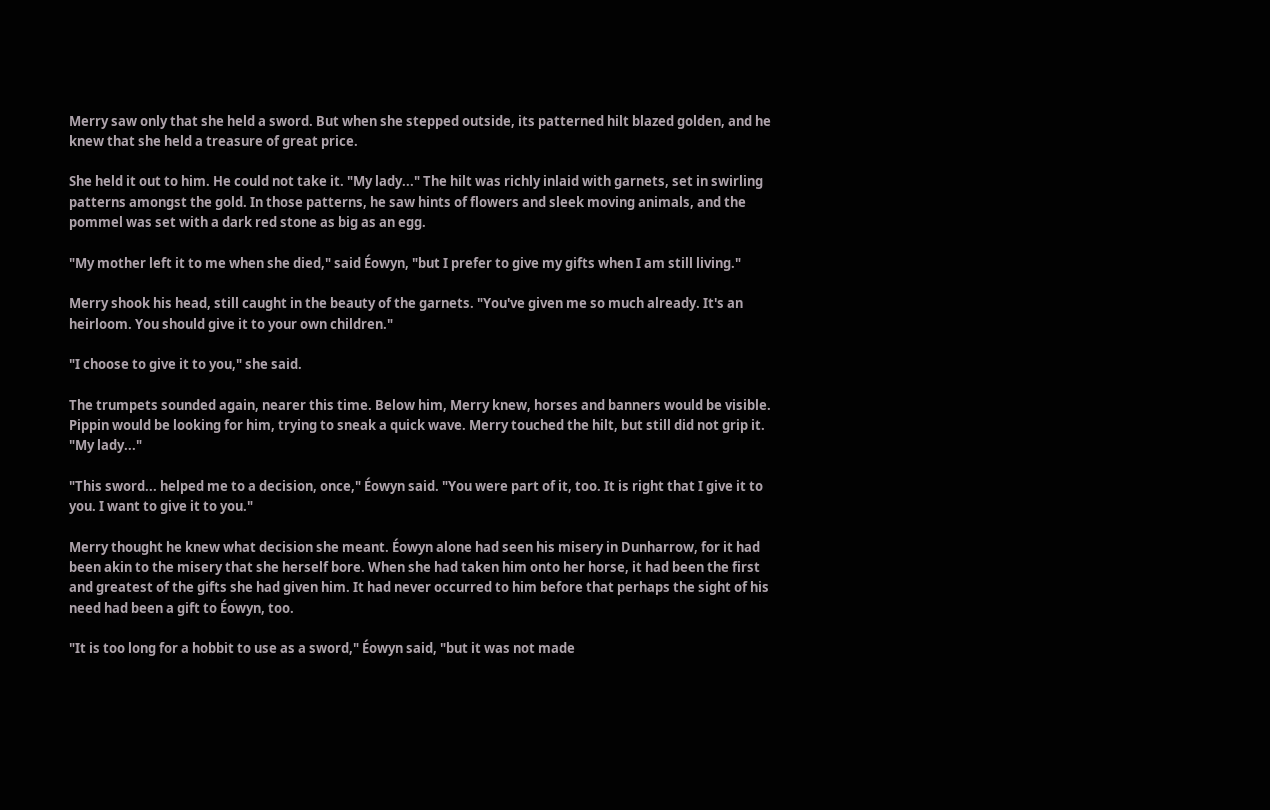Merry saw only that she held a sword. But when she stepped outside, its patterned hilt blazed golden, and he knew that she held a treasure of great price.

She held it out to him. He could not take it. "My lady..." The hilt was richly inlaid with garnets, set in swirling patterns amongst the gold. In those patterns, he saw hints of flowers and sleek moving animals, and the pommel was set with a dark red stone as big as an egg.

"My mother left it to me when she died," said Éowyn, "but I prefer to give my gifts when I am still living."

Merry shook his head, still caught in the beauty of the garnets. "You've given me so much already. It's an heirloom. You should give it to your own children."

"I choose to give it to you," she said.

The trumpets sounded again, nearer this time. Below him, Merry knew, horses and banners would be visible. Pippin would be looking for him, trying to sneak a quick wave. Merry touched the hilt, but still did not grip it. "My lady..."

"This sword... helped me to a decision, once," Éowyn said. "You were part of it, too. It is right that I give it to you. I want to give it to you."

Merry thought he knew what decision she meant. Éowyn alone had seen his misery in Dunharrow, for it had been akin to the misery that she herself bore. When she had taken him onto her horse, it had been the first and greatest of the gifts she had given him. It had never occurred to him before that perhaps the sight of his need had been a gift to Éowyn, too.

"It is too long for a hobbit to use as a sword," Éowyn said, "but it was not made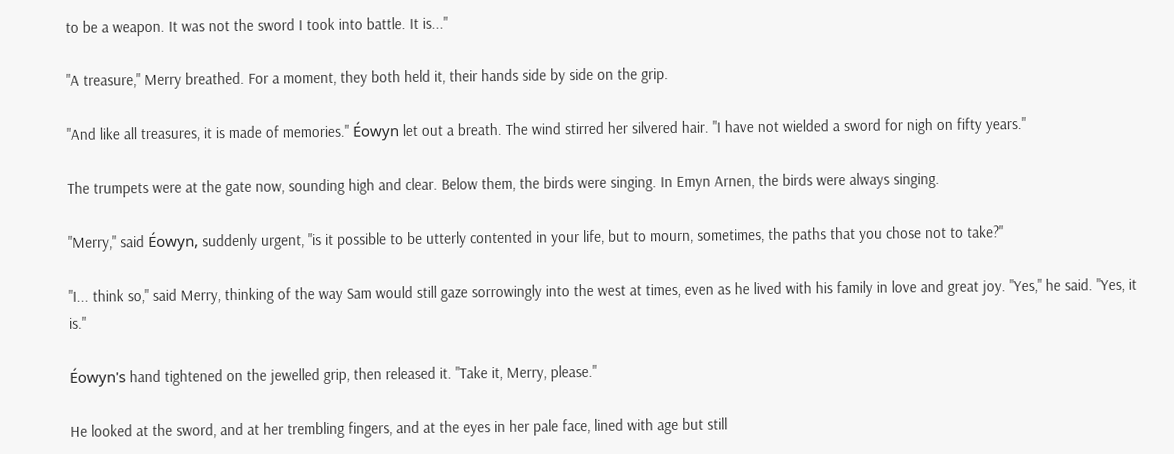to be a weapon. It was not the sword I took into battle. It is..."

"A treasure," Merry breathed. For a moment, they both held it, their hands side by side on the grip.

"And like all treasures, it is made of memories." Éowyn let out a breath. The wind stirred her silvered hair. "I have not wielded a sword for nigh on fifty years."

The trumpets were at the gate now, sounding high and clear. Below them, the birds were singing. In Emyn Arnen, the birds were always singing.

"Merry," said Éowyn, suddenly urgent, "is it possible to be utterly contented in your life, but to mourn, sometimes, the paths that you chose not to take?"

"I... think so," said Merry, thinking of the way Sam would still gaze sorrowingly into the west at times, even as he lived with his family in love and great joy. "Yes," he said. "Yes, it is."

Éowyn's hand tightened on the jewelled grip, then released it. "Take it, Merry, please."

He looked at the sword, and at her trembling fingers, and at the eyes in her pale face, lined with age but still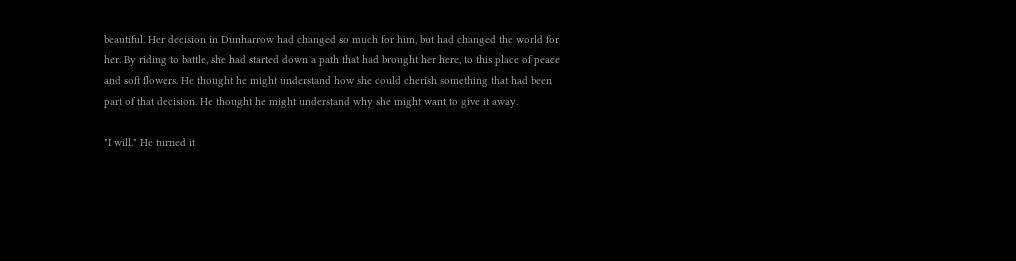beautiful. Her decision in Dunharrow had changed so much for him, but had changed the world for her. By riding to battle, she had started down a path that had brought her here, to this place of peace and soft flowers. He thought he might understand how she could cherish something that had been part of that decision. He thought he might understand why she might want to give it away.

"I will." He turned it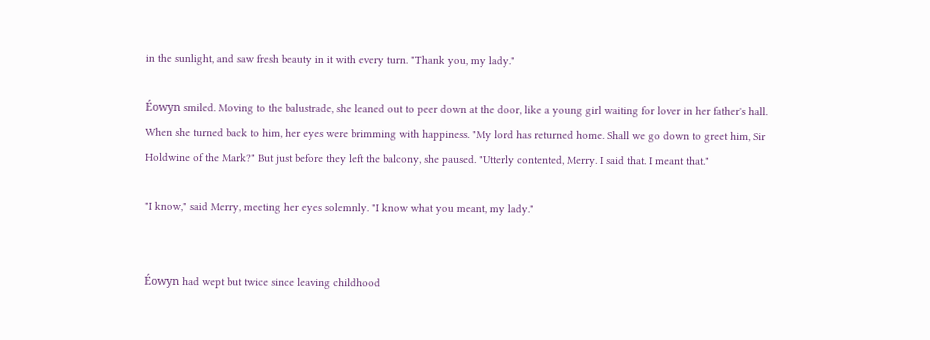in the sunlight, and saw fresh beauty in it with every turn. "Thank you, my lady."

Éowyn smiled. Moving to the balustrade, she leaned out to peer down at the door, like a young girl waiting for lover in her father's hall. When she turned back to him, her eyes were brimming with happiness. "My lord has returned home. Shall we go down to greet him, Sir Holdwine of the Mark?" But just before they left the balcony, she paused. "Utterly contented, Merry. I said that. I meant that."

"I know," said Merry, meeting her eyes solemnly. "I know what you meant, my lady."


Éowyn had wept but twice since leaving childhood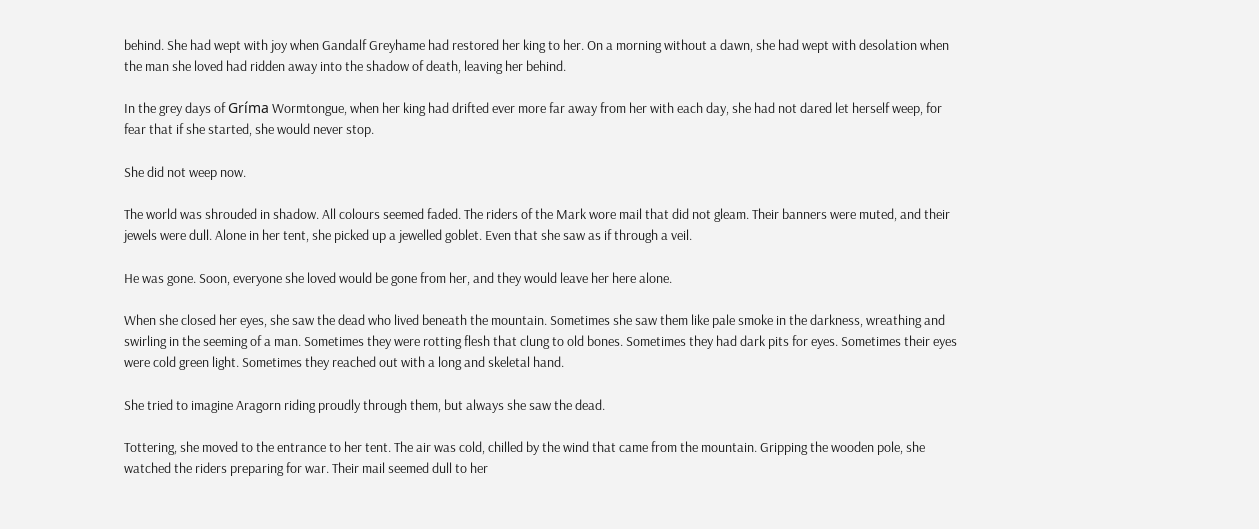behind. She had wept with joy when Gandalf Greyhame had restored her king to her. On a morning without a dawn, she had wept with desolation when the man she loved had ridden away into the shadow of death, leaving her behind.

In the grey days of Gríma Wormtongue, when her king had drifted ever more far away from her with each day, she had not dared let herself weep, for fear that if she started, she would never stop.

She did not weep now.

The world was shrouded in shadow. All colours seemed faded. The riders of the Mark wore mail that did not gleam. Their banners were muted, and their jewels were dull. Alone in her tent, she picked up a jewelled goblet. Even that she saw as if through a veil.

He was gone. Soon, everyone she loved would be gone from her, and they would leave her here alone.

When she closed her eyes, she saw the dead who lived beneath the mountain. Sometimes she saw them like pale smoke in the darkness, wreathing and swirling in the seeming of a man. Sometimes they were rotting flesh that clung to old bones. Sometimes they had dark pits for eyes. Sometimes their eyes were cold green light. Sometimes they reached out with a long and skeletal hand.

She tried to imagine Aragorn riding proudly through them, but always she saw the dead.

Tottering, she moved to the entrance to her tent. The air was cold, chilled by the wind that came from the mountain. Gripping the wooden pole, she watched the riders preparing for war. Their mail seemed dull to her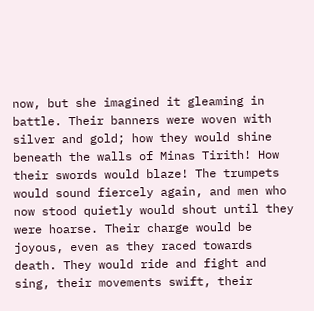now, but she imagined it gleaming in battle. Their banners were woven with silver and gold; how they would shine beneath the walls of Minas Tirith! How their swords would blaze! The trumpets would sound fiercely again, and men who now stood quietly would shout until they were hoarse. Their charge would be joyous, even as they raced towards death. They would ride and fight and sing, their movements swift, their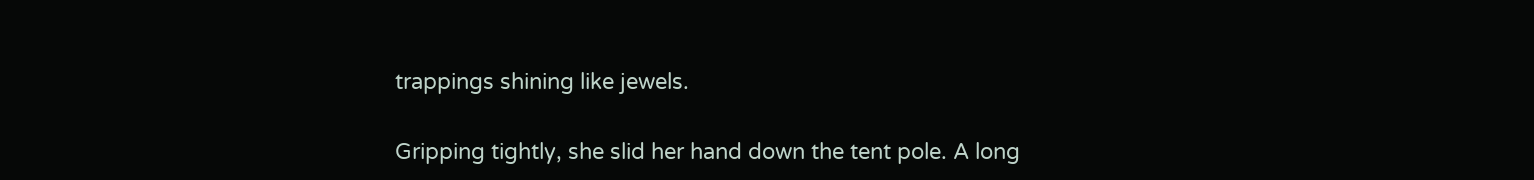trappings shining like jewels.

Gripping tightly, she slid her hand down the tent pole. A long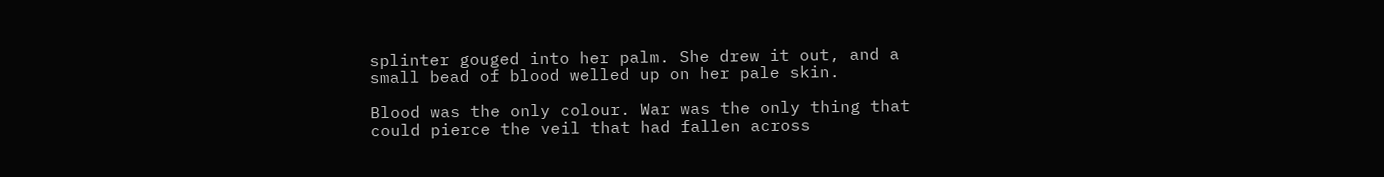splinter gouged into her palm. She drew it out, and a small bead of blood welled up on her pale skin.

Blood was the only colour. War was the only thing that could pierce the veil that had fallen across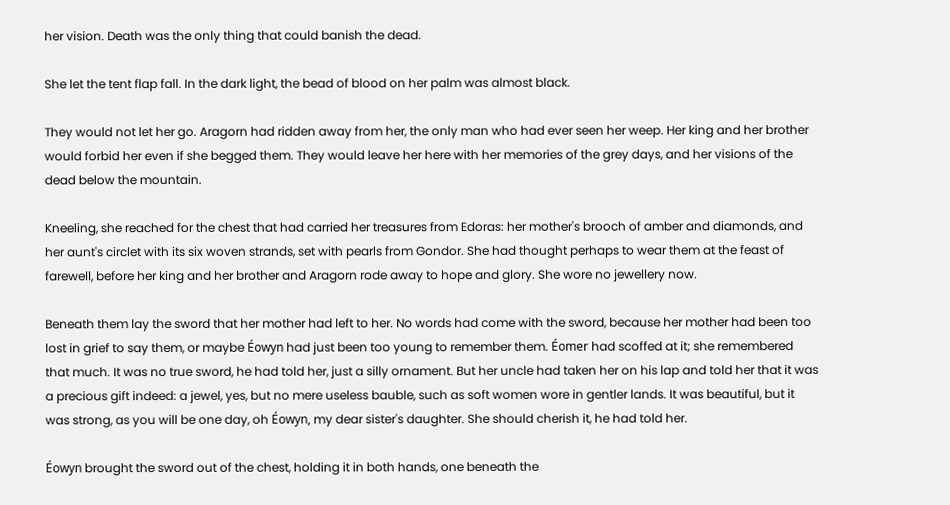her vision. Death was the only thing that could banish the dead.

She let the tent flap fall. In the dark light, the bead of blood on her palm was almost black.

They would not let her go. Aragorn had ridden away from her, the only man who had ever seen her weep. Her king and her brother would forbid her even if she begged them. They would leave her here with her memories of the grey days, and her visions of the dead below the mountain.

Kneeling, she reached for the chest that had carried her treasures from Edoras: her mother's brooch of amber and diamonds, and her aunt's circlet with its six woven strands, set with pearls from Gondor. She had thought perhaps to wear them at the feast of farewell, before her king and her brother and Aragorn rode away to hope and glory. She wore no jewellery now.

Beneath them lay the sword that her mother had left to her. No words had come with the sword, because her mother had been too lost in grief to say them, or maybe Éowyn had just been too young to remember them. Éomer had scoffed at it; she remembered that much. It was no true sword, he had told her, just a silly ornament. But her uncle had taken her on his lap and told her that it was a precious gift indeed: a jewel, yes, but no mere useless bauble, such as soft women wore in gentler lands. It was beautiful, but it was strong, as you will be one day, oh Éowyn, my dear sister's daughter. She should cherish it, he had told her.

Éowyn brought the sword out of the chest, holding it in both hands, one beneath the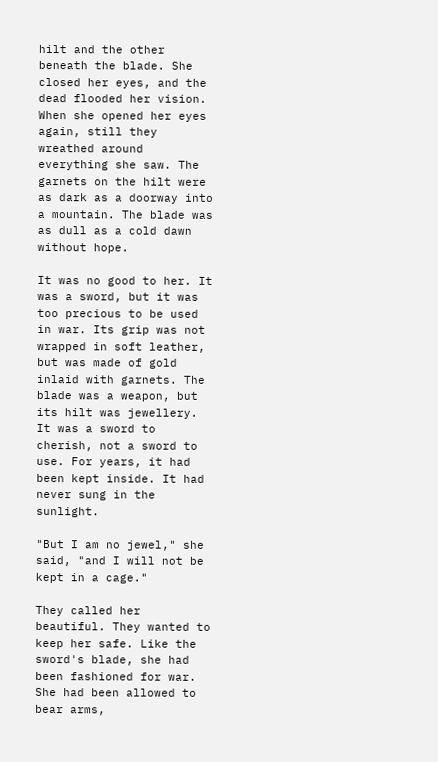hilt and the other beneath the blade. She closed her eyes, and the dead flooded her vision. When she opened her eyes again, still they wreathed around everything she saw. The garnets on the hilt were as dark as a doorway into a mountain. The blade was as dull as a cold dawn without hope.

It was no good to her. It was a sword, but it was too precious to be used in war. Its grip was not wrapped in soft leather, but was made of gold inlaid with garnets. The blade was a weapon, but its hilt was jewellery. It was a sword to cherish, not a sword to use. For years, it had been kept inside. It had never sung in the sunlight.

"But I am no jewel," she said, "and I will not be kept in a cage."

They called her beautiful. They wanted to keep her safe. Like the sword's blade, she had been fashioned for war. She had been allowed to bear arms,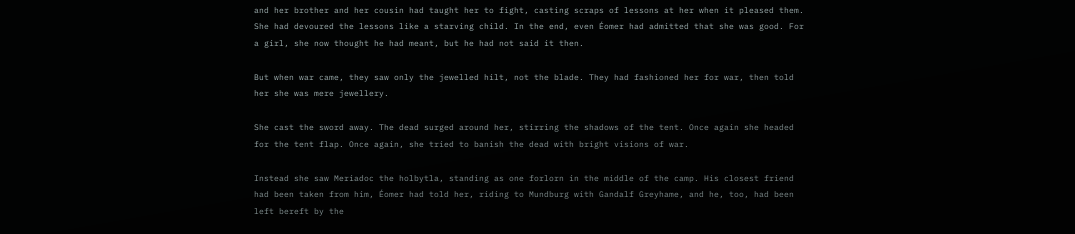and her brother and her cousin had taught her to fight, casting scraps of lessons at her when it pleased them. She had devoured the lessons like a starving child. In the end, even Éomer had admitted that she was good. For a girl, she now thought he had meant, but he had not said it then.

But when war came, they saw only the jewelled hilt, not the blade. They had fashioned her for war, then told her she was mere jewellery.

She cast the sword away. The dead surged around her, stirring the shadows of the tent. Once again she headed for the tent flap. Once again, she tried to banish the dead with bright visions of war.

Instead she saw Meriadoc the holbytla, standing as one forlorn in the middle of the camp. His closest friend had been taken from him, Éomer had told her, riding to Mundburg with Gandalf Greyhame, and he, too, had been left bereft by the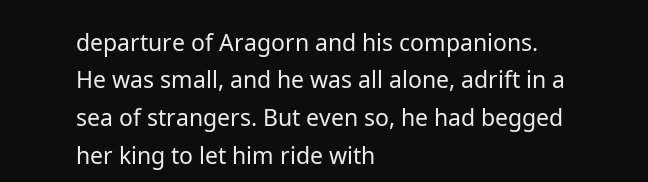departure of Aragorn and his companions. He was small, and he was all alone, adrift in a sea of strangers. But even so, he had begged her king to let him ride with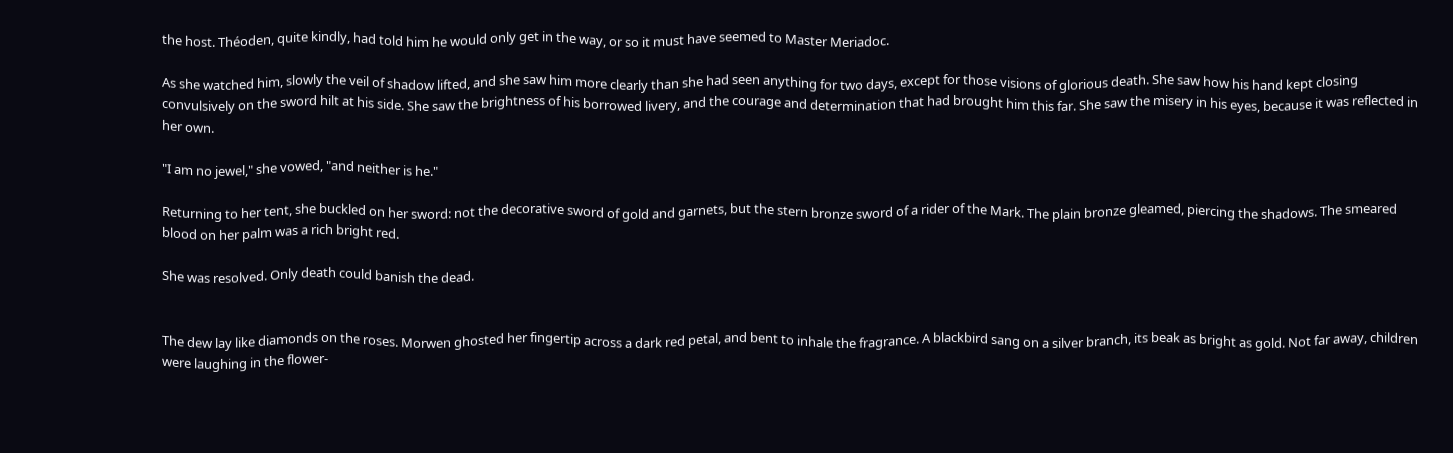the host. Théoden, quite kindly, had told him he would only get in the way, or so it must have seemed to Master Meriadoc.

As she watched him, slowly the veil of shadow lifted, and she saw him more clearly than she had seen anything for two days, except for those visions of glorious death. She saw how his hand kept closing convulsively on the sword hilt at his side. She saw the brightness of his borrowed livery, and the courage and determination that had brought him this far. She saw the misery in his eyes, because it was reflected in her own.

"I am no jewel," she vowed, "and neither is he."

Returning to her tent, she buckled on her sword: not the decorative sword of gold and garnets, but the stern bronze sword of a rider of the Mark. The plain bronze gleamed, piercing the shadows. The smeared blood on her palm was a rich bright red.

She was resolved. Only death could banish the dead.


The dew lay like diamonds on the roses. Morwen ghosted her fingertip across a dark red petal, and bent to inhale the fragrance. A blackbird sang on a silver branch, its beak as bright as gold. Not far away, children were laughing in the flower-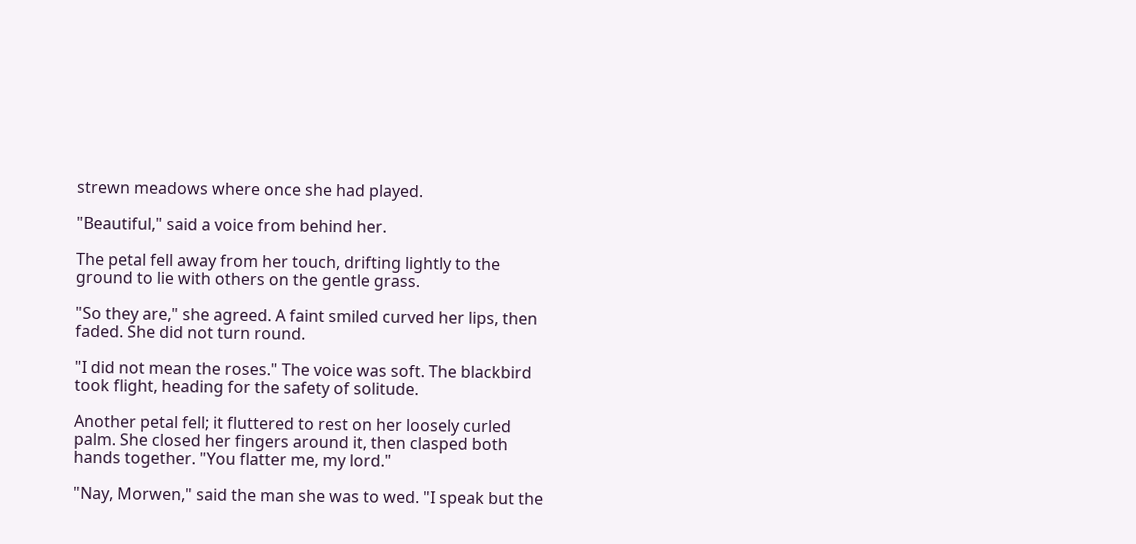strewn meadows where once she had played.

"Beautiful," said a voice from behind her.

The petal fell away from her touch, drifting lightly to the ground to lie with others on the gentle grass.

"So they are," she agreed. A faint smiled curved her lips, then faded. She did not turn round.

"I did not mean the roses." The voice was soft. The blackbird took flight, heading for the safety of solitude.

Another petal fell; it fluttered to rest on her loosely curled palm. She closed her fingers around it, then clasped both hands together. "You flatter me, my lord."

"Nay, Morwen," said the man she was to wed. "I speak but the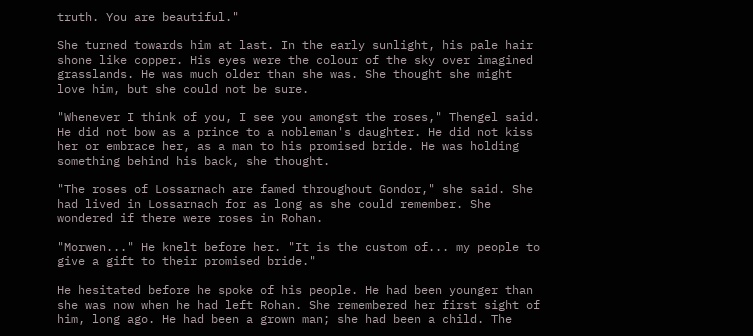truth. You are beautiful."

She turned towards him at last. In the early sunlight, his pale hair shone like copper. His eyes were the colour of the sky over imagined grasslands. He was much older than she was. She thought she might love him, but she could not be sure.

"Whenever I think of you, I see you amongst the roses," Thengel said. He did not bow as a prince to a nobleman's daughter. He did not kiss her or embrace her, as a man to his promised bride. He was holding something behind his back, she thought.

"The roses of Lossarnach are famed throughout Gondor," she said. She had lived in Lossarnach for as long as she could remember. She wondered if there were roses in Rohan.

"Morwen..." He knelt before her. "It is the custom of... my people to give a gift to their promised bride."

He hesitated before he spoke of his people. He had been younger than she was now when he had left Rohan. She remembered her first sight of him, long ago. He had been a grown man; she had been a child. The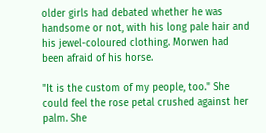older girls had debated whether he was handsome or not, with his long pale hair and his jewel-coloured clothing. Morwen had been afraid of his horse.

"It is the custom of my people, too." She could feel the rose petal crushed against her palm. She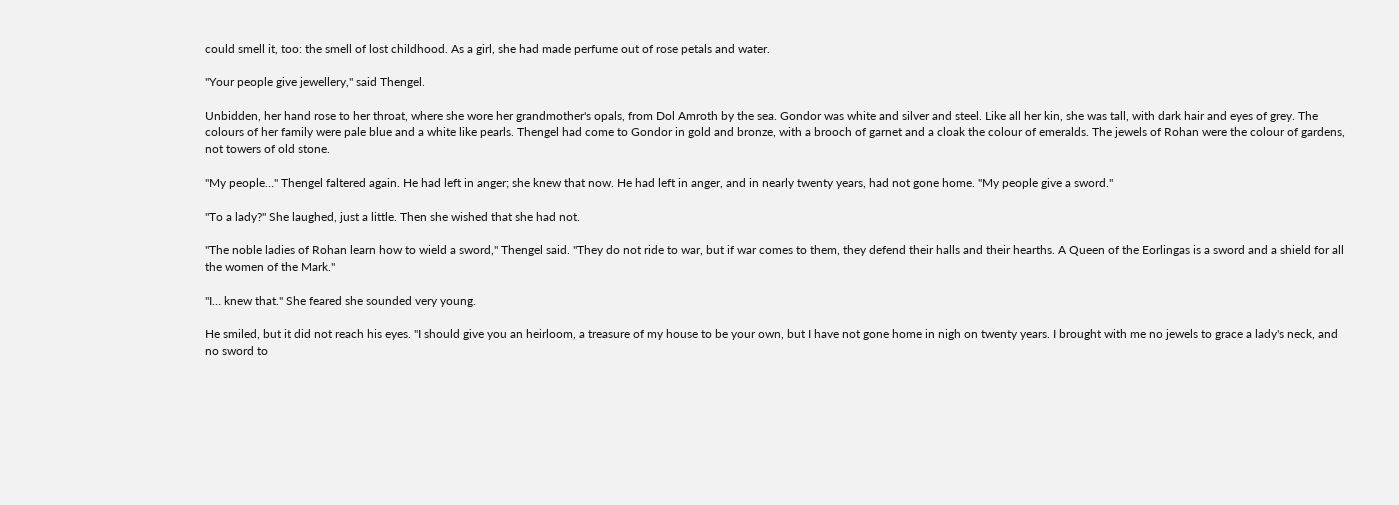could smell it, too: the smell of lost childhood. As a girl, she had made perfume out of rose petals and water.

"Your people give jewellery," said Thengel.

Unbidden, her hand rose to her throat, where she wore her grandmother's opals, from Dol Amroth by the sea. Gondor was white and silver and steel. Like all her kin, she was tall, with dark hair and eyes of grey. The colours of her family were pale blue and a white like pearls. Thengel had come to Gondor in gold and bronze, with a brooch of garnet and a cloak the colour of emeralds. The jewels of Rohan were the colour of gardens, not towers of old stone.

"My people…" Thengel faltered again. He had left in anger; she knew that now. He had left in anger, and in nearly twenty years, had not gone home. "My people give a sword."

"To a lady?" She laughed, just a little. Then she wished that she had not.

"The noble ladies of Rohan learn how to wield a sword," Thengel said. "They do not ride to war, but if war comes to them, they defend their halls and their hearths. A Queen of the Eorlingas is a sword and a shield for all the women of the Mark."

"I… knew that." She feared she sounded very young.

He smiled, but it did not reach his eyes. "I should give you an heirloom, a treasure of my house to be your own, but I have not gone home in nigh on twenty years. I brought with me no jewels to grace a lady's neck, and no sword to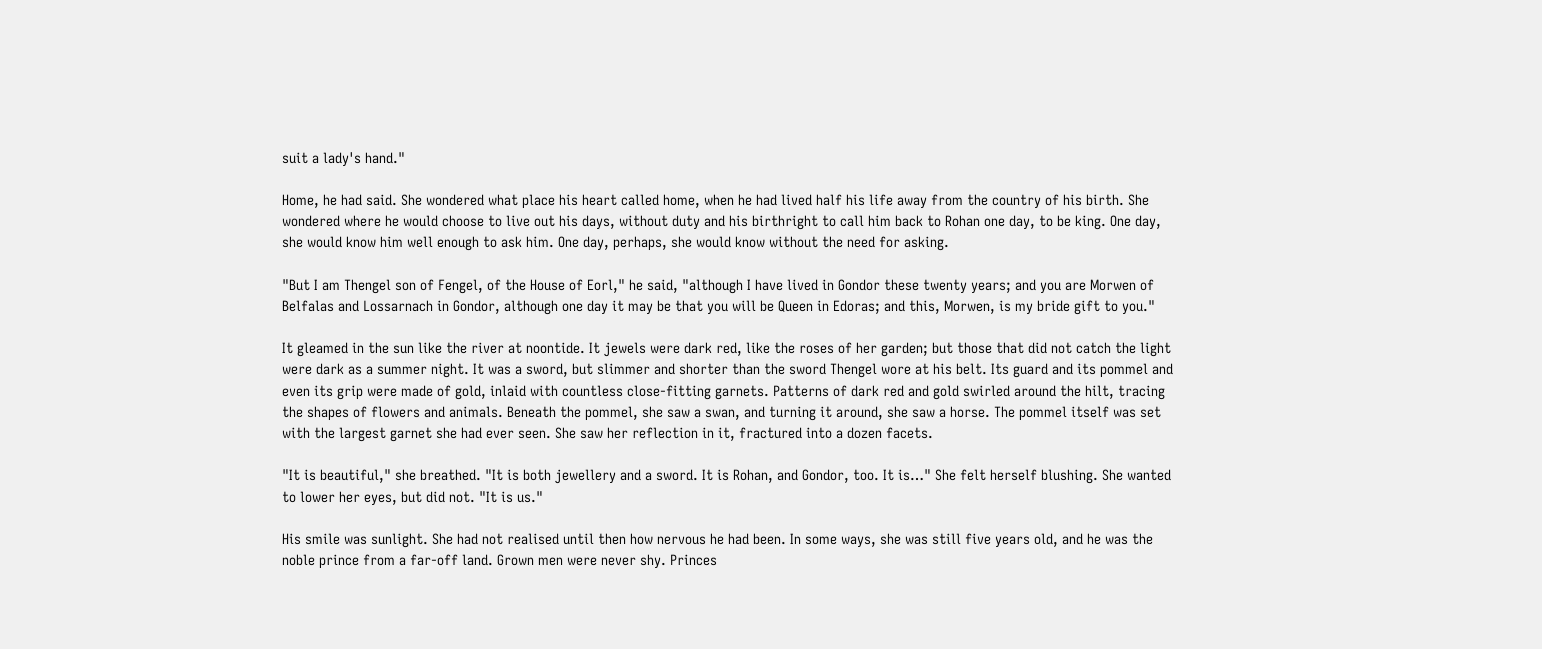suit a lady's hand."

Home, he had said. She wondered what place his heart called home, when he had lived half his life away from the country of his birth. She wondered where he would choose to live out his days, without duty and his birthright to call him back to Rohan one day, to be king. One day, she would know him well enough to ask him. One day, perhaps, she would know without the need for asking.

"But I am Thengel son of Fengel, of the House of Eorl," he said, "although I have lived in Gondor these twenty years; and you are Morwen of Belfalas and Lossarnach in Gondor, although one day it may be that you will be Queen in Edoras; and this, Morwen, is my bride gift to you."

It gleamed in the sun like the river at noontide. It jewels were dark red, like the roses of her garden; but those that did not catch the light were dark as a summer night. It was a sword, but slimmer and shorter than the sword Thengel wore at his belt. Its guard and its pommel and even its grip were made of gold, inlaid with countless close-fitting garnets. Patterns of dark red and gold swirled around the hilt, tracing the shapes of flowers and animals. Beneath the pommel, she saw a swan, and turning it around, she saw a horse. The pommel itself was set with the largest garnet she had ever seen. She saw her reflection in it, fractured into a dozen facets.

"It is beautiful," she breathed. "It is both jewellery and a sword. It is Rohan, and Gondor, too. It is…" She felt herself blushing. She wanted to lower her eyes, but did not. "It is us."

His smile was sunlight. She had not realised until then how nervous he had been. In some ways, she was still five years old, and he was the noble prince from a far-off land. Grown men were never shy. Princes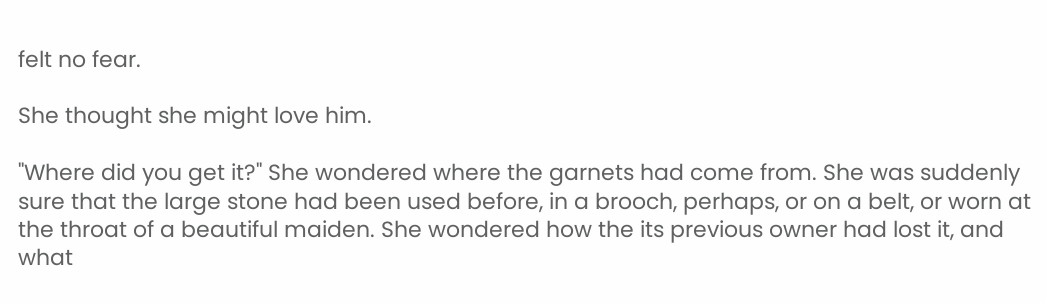felt no fear.

She thought she might love him.

"Where did you get it?" She wondered where the garnets had come from. She was suddenly sure that the large stone had been used before, in a brooch, perhaps, or on a belt, or worn at the throat of a beautiful maiden. She wondered how the its previous owner had lost it, and what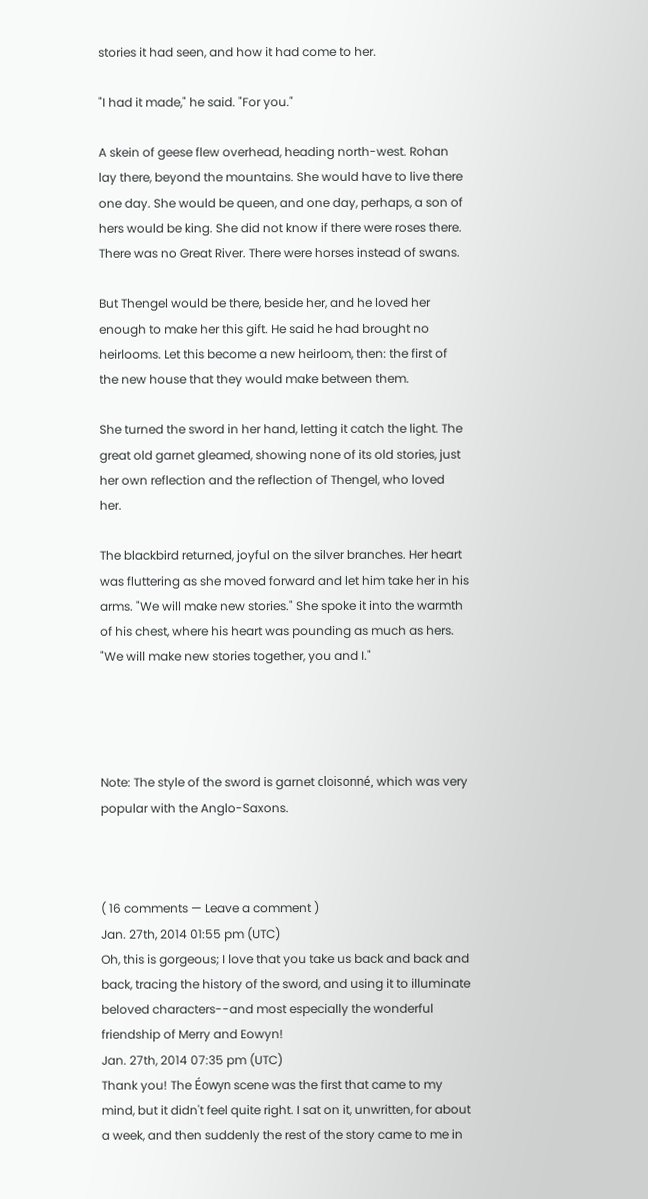stories it had seen, and how it had come to her.

"I had it made," he said. "For you."

A skein of geese flew overhead, heading north-west. Rohan lay there, beyond the mountains. She would have to live there one day. She would be queen, and one day, perhaps, a son of hers would be king. She did not know if there were roses there. There was no Great River. There were horses instead of swans.

But Thengel would be there, beside her, and he loved her enough to make her this gift. He said he had brought no heirlooms. Let this become a new heirloom, then: the first of the new house that they would make between them.

She turned the sword in her hand, letting it catch the light. The great old garnet gleamed, showing none of its old stories, just her own reflection and the reflection of Thengel, who loved her.

The blackbird returned, joyful on the silver branches. Her heart was fluttering as she moved forward and let him take her in his arms. "We will make new stories." She spoke it into the warmth of his chest, where his heart was pounding as much as hers. "We will make new stories together, you and I."




Note: The style of the sword is garnet cloisonné, which was very popular with the Anglo-Saxons.



( 16 comments — Leave a comment )
Jan. 27th, 2014 01:55 pm (UTC)
Oh, this is gorgeous; I love that you take us back and back and back, tracing the history of the sword, and using it to illuminate beloved characters--and most especially the wonderful friendship of Merry and Eowyn!
Jan. 27th, 2014 07:35 pm (UTC)
Thank you! The Éowyn scene was the first that came to my mind, but it didn't feel quite right. I sat on it, unwritten, for about a week, and then suddenly the rest of the story came to me in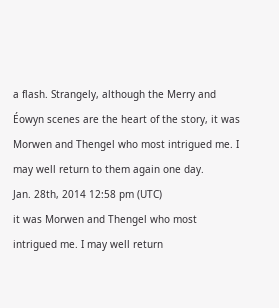a flash. Strangely, although the Merry and Éowyn scenes are the heart of the story, it was Morwen and Thengel who most intrigued me. I may well return to them again one day.
Jan. 28th, 2014 12:58 pm (UTC)
it was Morwen and Thengel who most intrigued me. I may well return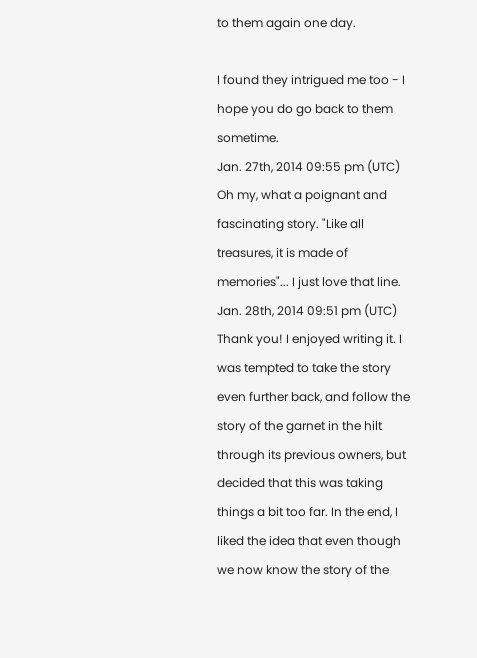to them again one day.

I found they intrigued me too - I hope you do go back to them sometime.
Jan. 27th, 2014 09:55 pm (UTC)
Oh my, what a poignant and fascinating story. "Like all treasures, it is made of memories"... I just love that line.
Jan. 28th, 2014 09:51 pm (UTC)
Thank you! I enjoyed writing it. I was tempted to take the story even further back, and follow the story of the garnet in the hilt through its previous owners, but decided that this was taking things a bit too far. In the end, I liked the idea that even though we now know the story of the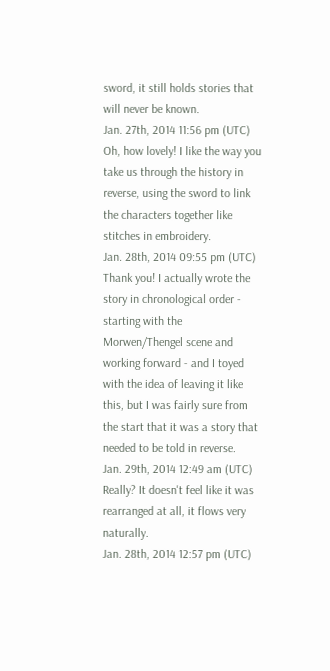sword, it still holds stories that will never be known.
Jan. 27th, 2014 11:56 pm (UTC)
Oh, how lovely! I like the way you take us through the history in reverse, using the sword to link the characters together like stitches in embroidery.
Jan. 28th, 2014 09:55 pm (UTC)
Thank you! I actually wrote the story in chronological order - starting with the Morwen/Thengel scene and working forward - and I toyed with the idea of leaving it like this, but I was fairly sure from the start that it was a story that needed to be told in reverse.
Jan. 29th, 2014 12:49 am (UTC)
Really? It doesn't feel like it was rearranged at all, it flows very naturally.
Jan. 28th, 2014 12:57 pm (UTC)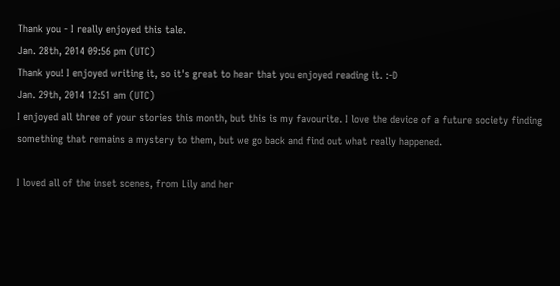Thank you - I really enjoyed this tale.
Jan. 28th, 2014 09:56 pm (UTC)
Thank you! I enjoyed writing it, so it's great to hear that you enjoyed reading it. :-D
Jan. 29th, 2014 12:51 am (UTC)
I enjoyed all three of your stories this month, but this is my favourite. I love the device of a future society finding something that remains a mystery to them, but we go back and find out what really happened.

I loved all of the inset scenes, from Lily and her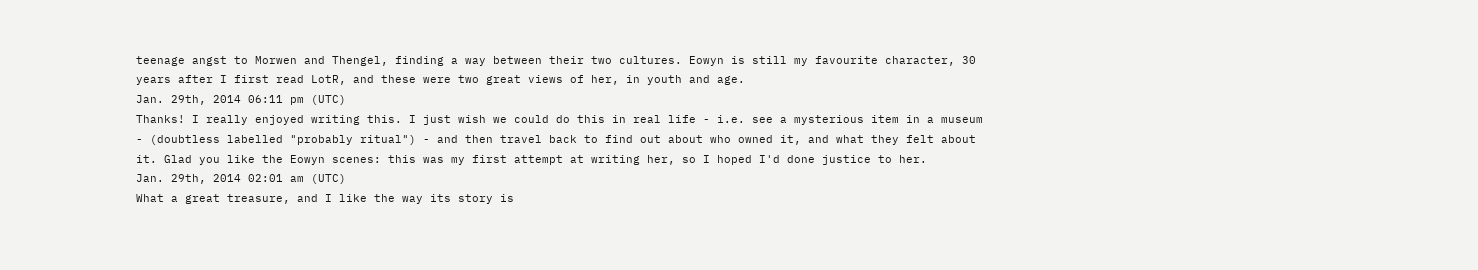teenage angst to Morwen and Thengel, finding a way between their two cultures. Eowyn is still my favourite character, 30 years after I first read LotR, and these were two great views of her, in youth and age.
Jan. 29th, 2014 06:11 pm (UTC)
Thanks! I really enjoyed writing this. I just wish we could do this in real life - i.e. see a mysterious item in a museum - (doubtless labelled "probably ritual") - and then travel back to find out about who owned it, and what they felt about it. Glad you like the Eowyn scenes: this was my first attempt at writing her, so I hoped I'd done justice to her.
Jan. 29th, 2014 02:01 am (UTC)
What a great treasure, and I like the way its story is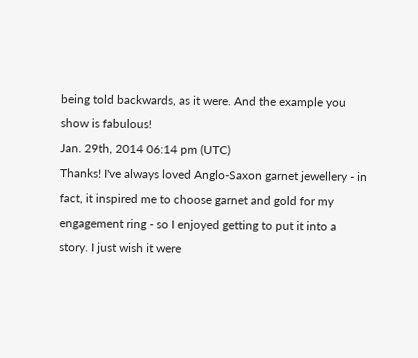being told backwards, as it were. And the example you show is fabulous!
Jan. 29th, 2014 06:14 pm (UTC)
Thanks! I've always loved Anglo-Saxon garnet jewellery - in fact, it inspired me to choose garnet and gold for my engagement ring - so I enjoyed getting to put it into a story. I just wish it were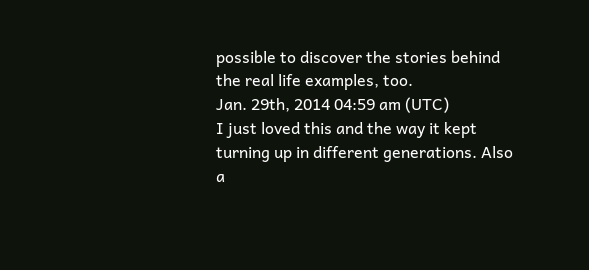possible to discover the stories behind the real life examples, too.
Jan. 29th, 2014 04:59 am (UTC)
I just loved this and the way it kept turning up in different generations. Also a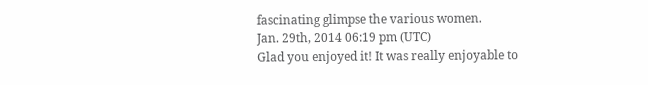fascinating glimpse the various women.
Jan. 29th, 2014 06:19 pm (UTC)
Glad you enjoyed it! It was really enjoyable to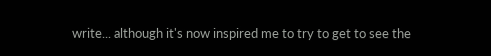write... although it's now inspired me to try to get to see the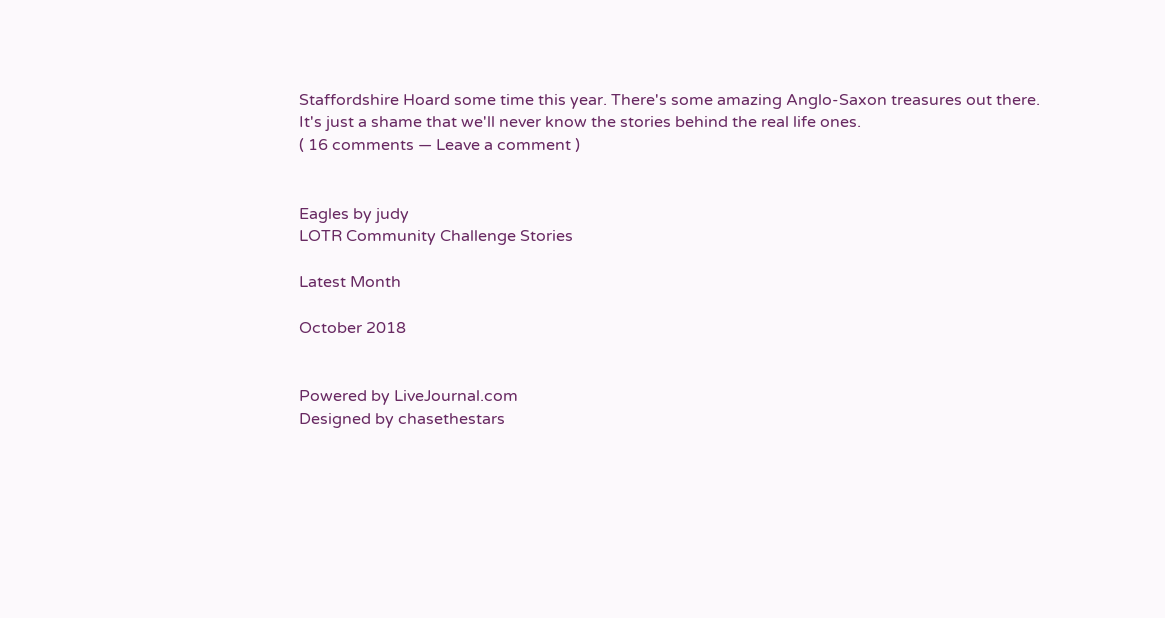Staffordshire Hoard some time this year. There's some amazing Anglo-Saxon treasures out there. It's just a shame that we'll never know the stories behind the real life ones.
( 16 comments — Leave a comment )


Eagles by judy
LOTR Community Challenge Stories

Latest Month

October 2018


Powered by LiveJournal.com
Designed by chasethestars